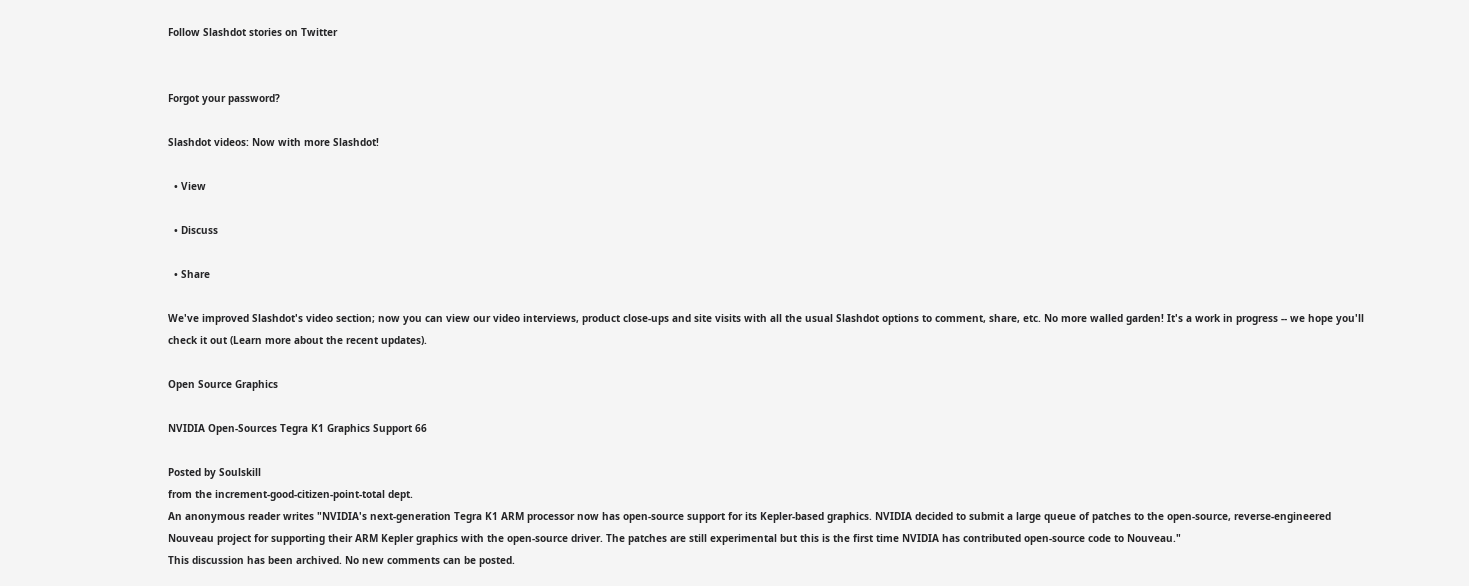Follow Slashdot stories on Twitter


Forgot your password?

Slashdot videos: Now with more Slashdot!

  • View

  • Discuss

  • Share

We've improved Slashdot's video section; now you can view our video interviews, product close-ups and site visits with all the usual Slashdot options to comment, share, etc. No more walled garden! It's a work in progress -- we hope you'll check it out (Learn more about the recent updates).

Open Source Graphics

NVIDIA Open-Sources Tegra K1 Graphics Support 66

Posted by Soulskill
from the increment-good-citizen-point-total dept.
An anonymous reader writes "NVIDIA's next-generation Tegra K1 ARM processor now has open-source support for its Kepler-based graphics. NVIDIA decided to submit a large queue of patches to the open-source, reverse-engineered Nouveau project for supporting their ARM Kepler graphics with the open-source driver. The patches are still experimental but this is the first time NVIDIA has contributed open-source code to Nouveau."
This discussion has been archived. No new comments can be posted.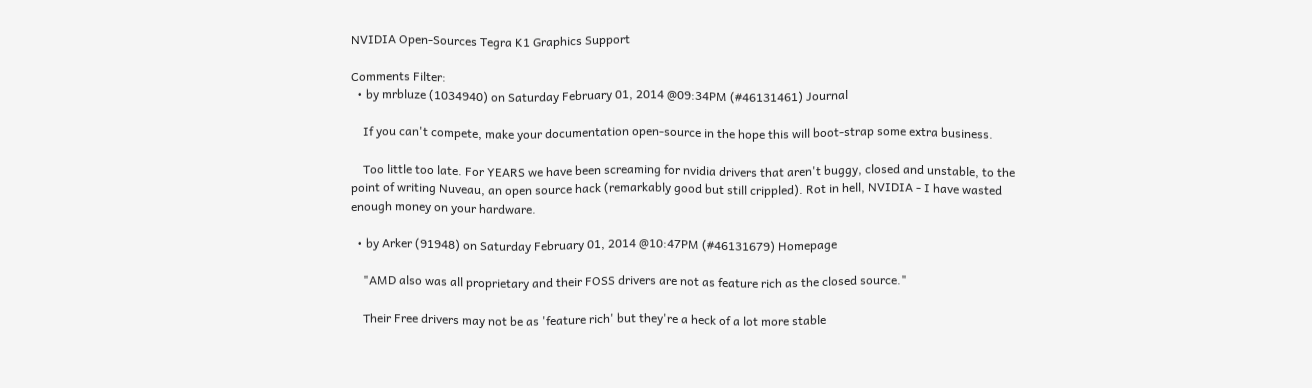NVIDIA Open-Sources Tegra K1 Graphics Support

Comments Filter:
  • by mrbluze (1034940) on Saturday February 01, 2014 @09:34PM (#46131461) Journal

    If you can't compete, make your documentation open-source in the hope this will boot-strap some extra business.

    Too little too late. For YEARS we have been screaming for nvidia drivers that aren't buggy, closed and unstable, to the point of writing Nuveau, an open source hack (remarkably good but still crippled). Rot in hell, NVIDIA - I have wasted enough money on your hardware.

  • by Arker (91948) on Saturday February 01, 2014 @10:47PM (#46131679) Homepage

    "AMD also was all proprietary and their FOSS drivers are not as feature rich as the closed source."

    Their Free drivers may not be as 'feature rich' but they're a heck of a lot more stable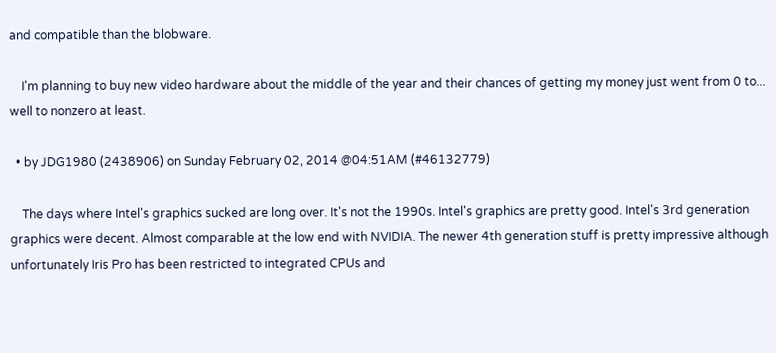and compatible than the blobware.

    I'm planning to buy new video hardware about the middle of the year and their chances of getting my money just went from 0 to... well to nonzero at least.

  • by JDG1980 (2438906) on Sunday February 02, 2014 @04:51AM (#46132779)

    The days where Intel's graphics sucked are long over. It's not the 1990s. Intel's graphics are pretty good. Intel's 3rd generation graphics were decent. Almost comparable at the low end with NVIDIA. The newer 4th generation stuff is pretty impressive although unfortunately Iris Pro has been restricted to integrated CPUs and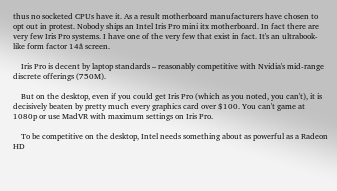thus no socketed CPUs have it. As a result motherboard manufacturers have chosen to opt out in protest. Nobody ships an Intel Iris Pro mini itx motherboard. In fact there are very few Iris Pro systems. I have one of the very few that exist in fact. It's an ultrabook-like form factor 14â screen.

    Iris Pro is decent by laptop standards – reasonably competitive with Nvidia's mid-range discrete offerings (750M).

    But on the desktop, even if you could get Iris Pro (which as you noted, you can't), it is decisively beaten by pretty much every graphics card over $100. You can't game at 1080p or use MadVR with maximum settings on Iris Pro.

    To be competitive on the desktop, Intel needs something about as powerful as a Radeon HD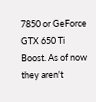7850 or GeForce GTX 650 Ti Boost. As of now they aren't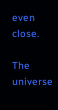even close.

The universe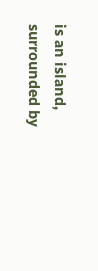is an island, surrounded by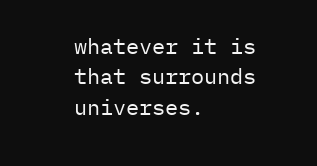whatever it is that surrounds universes.